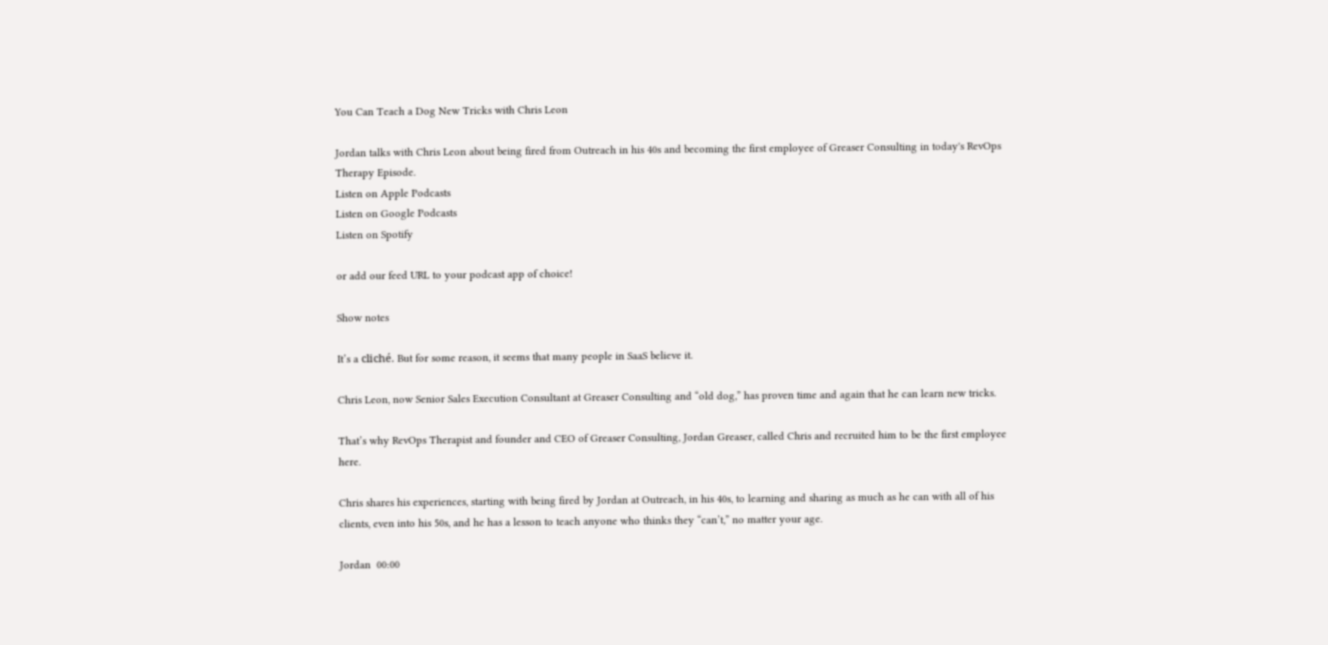You Can Teach a Dog New Tricks with Chris Leon

Jordan talks with Chris Leon about being fired from Outreach in his 40s and becoming the first employee of Greaser Consulting in today's RevOps Therapy Episode.
Listen on Apple Podcasts
Listen on Google Podcasts
Listen on Spotify

or add our feed URL to your podcast app of choice!

Show notes

It’s a cliché. But for some reason, it seems that many people in SaaS believe it.

Chris Leon, now Senior Sales Execution Consultant at Greaser Consulting and “old dog,” has proven time and again that he can learn new tricks.

That’s why RevOps Therapist and founder and CEO of Greaser Consulting, Jordan Greaser, called Chris and recruited him to be the first employee here.

Chris shares his experiences, starting with being fired by Jordan at Outreach, in his 40s, to learning and sharing as much as he can with all of his clients, even into his 50s, and he has a lesson to teach anyone who thinks they “can’t,” no matter your age.

Jordan  00:00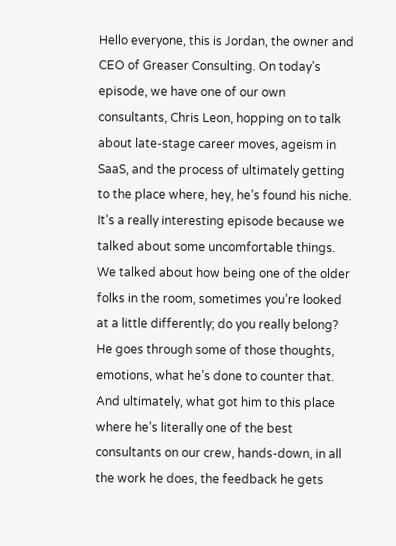Hello everyone, this is Jordan, the owner and CEO of Greaser Consulting. On today’s episode, we have one of our own consultants, Chris Leon, hopping on to talk about late-stage career moves, ageism in SaaS, and the process of ultimately getting to the place where, hey, he’s found his niche. It’s a really interesting episode because we talked about some uncomfortable things. We talked about how being one of the older folks in the room, sometimes you’re looked at a little differently; do you really belong? He goes through some of those thoughts, emotions, what he’s done to counter that. And ultimately, what got him to this place where he’s literally one of the best consultants on our crew, hands-down, in all the work he does, the feedback he gets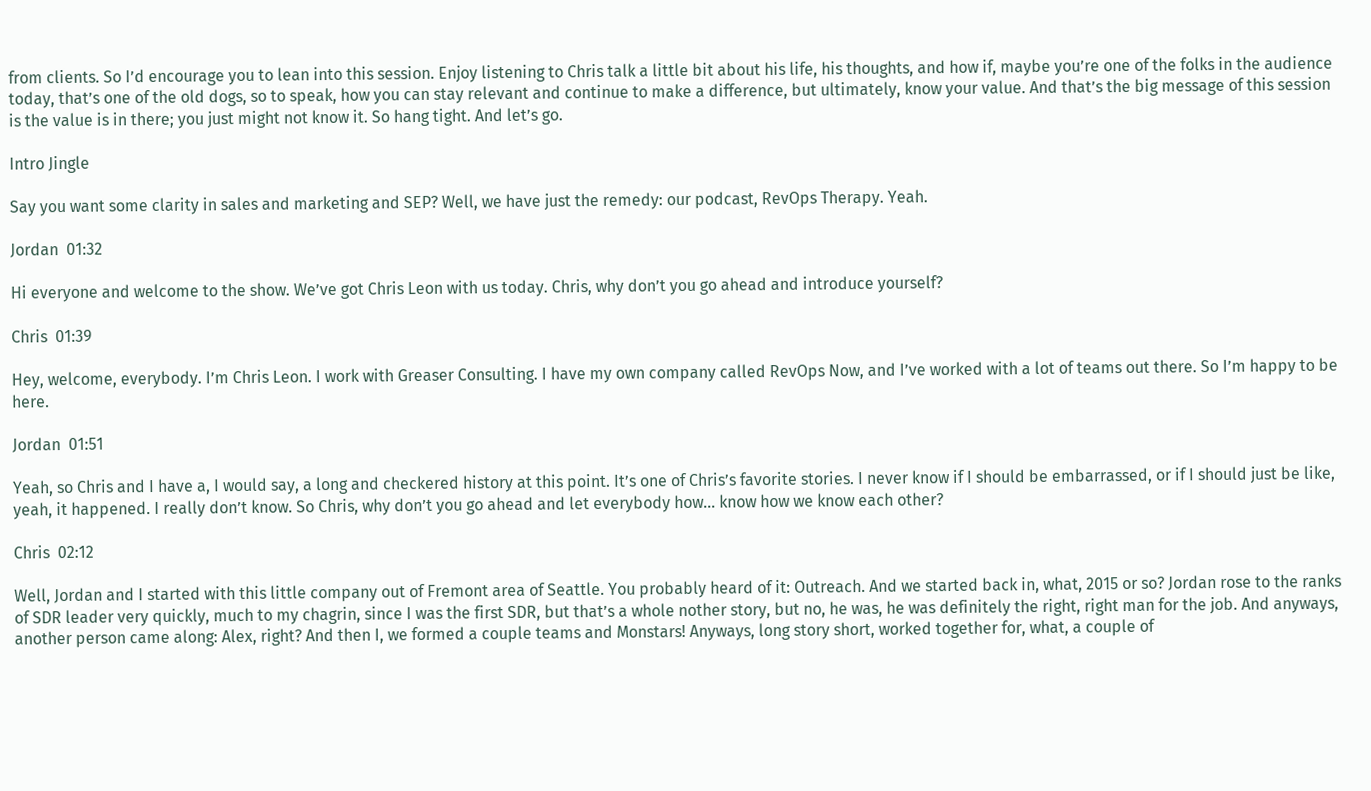from clients. So I’d encourage you to lean into this session. Enjoy listening to Chris talk a little bit about his life, his thoughts, and how if, maybe you’re one of the folks in the audience today, that’s one of the old dogs, so to speak, how you can stay relevant and continue to make a difference, but ultimately, know your value. And that’s the big message of this session is the value is in there; you just might not know it. So hang tight. And let’s go.

Intro Jingle

Say you want some clarity in sales and marketing and SEP? Well, we have just the remedy: our podcast, RevOps Therapy. Yeah.

Jordan  01:32

Hi everyone and welcome to the show. We’ve got Chris Leon with us today. Chris, why don’t you go ahead and introduce yourself?

Chris  01:39

Hey, welcome, everybody. I’m Chris Leon. I work with Greaser Consulting. I have my own company called RevOps Now, and I’ve worked with a lot of teams out there. So I’m happy to be here.

Jordan  01:51

Yeah, so Chris and I have a, I would say, a long and checkered history at this point. It’s one of Chris’s favorite stories. I never know if I should be embarrassed, or if I should just be like, yeah, it happened. I really don’t know. So Chris, why don’t you go ahead and let everybody how… know how we know each other?

Chris  02:12

Well, Jordan and I started with this little company out of Fremont area of Seattle. You probably heard of it: Outreach. And we started back in, what, 2015 or so? Jordan rose to the ranks of SDR leader very quickly, much to my chagrin, since I was the first SDR, but that’s a whole nother story, but no, he was, he was definitely the right, right man for the job. And anyways, another person came along: Alex, right? And then I, we formed a couple teams and Monstars! Anyways, long story short, worked together for, what, a couple of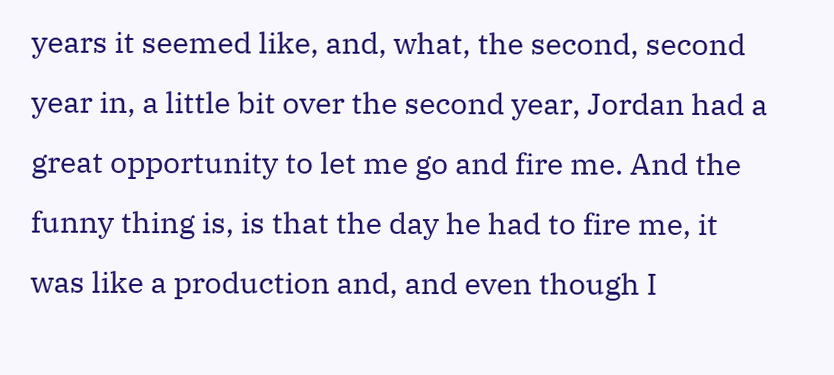years it seemed like, and, what, the second, second year in, a little bit over the second year, Jordan had a great opportunity to let me go and fire me. And the funny thing is, is that the day he had to fire me, it was like a production and, and even though I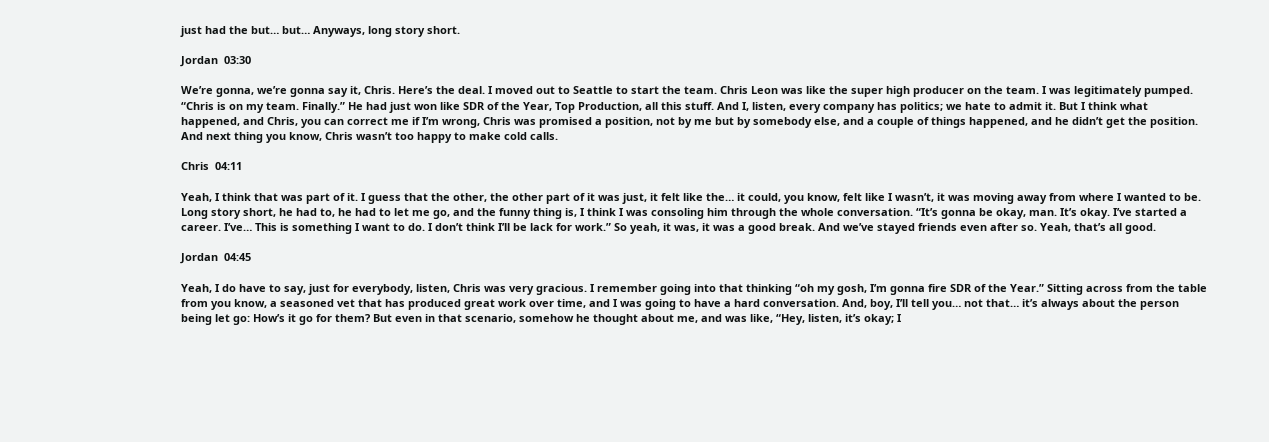just had the but… but… Anyways, long story short.

Jordan  03:30

We’re gonna, we’re gonna say it, Chris. Here’s the deal. I moved out to Seattle to start the team. Chris Leon was like the super high producer on the team. I was legitimately pumped. “Chris is on my team. Finally.” He had just won like SDR of the Year, Top Production, all this stuff. And I, listen, every company has politics; we hate to admit it. But I think what happened, and Chris, you can correct me if I’m wrong, Chris was promised a position, not by me but by somebody else, and a couple of things happened, and he didn’t get the position. And next thing you know, Chris wasn’t too happy to make cold calls.

Chris  04:11

Yeah, I think that was part of it. I guess that the other, the other part of it was just, it felt like the… it could, you know, felt like I wasn’t, it was moving away from where I wanted to be. Long story short, he had to, he had to let me go, and the funny thing is, I think I was consoling him through the whole conversation. “It’s gonna be okay, man. It’s okay. I’ve started a career. I’ve… This is something I want to do. I don’t think I’ll be lack for work.” So yeah, it was, it was a good break. And we’ve stayed friends even after so. Yeah, that’s all good.

Jordan  04:45

Yeah, I do have to say, just for everybody, listen, Chris was very gracious. I remember going into that thinking “oh my gosh, I’m gonna fire SDR of the Year.” Sitting across from the table from you know, a seasoned vet that has produced great work over time, and I was going to have a hard conversation. And, boy, I’ll tell you… not that… it’s always about the person being let go: How’s it go for them? But even in that scenario, somehow he thought about me, and was like, “Hey, listen, it’s okay; I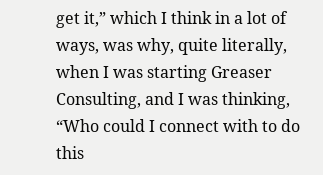get it,” which I think in a lot of ways, was why, quite literally, when I was starting Greaser Consulting, and I was thinking, “Who could I connect with to do this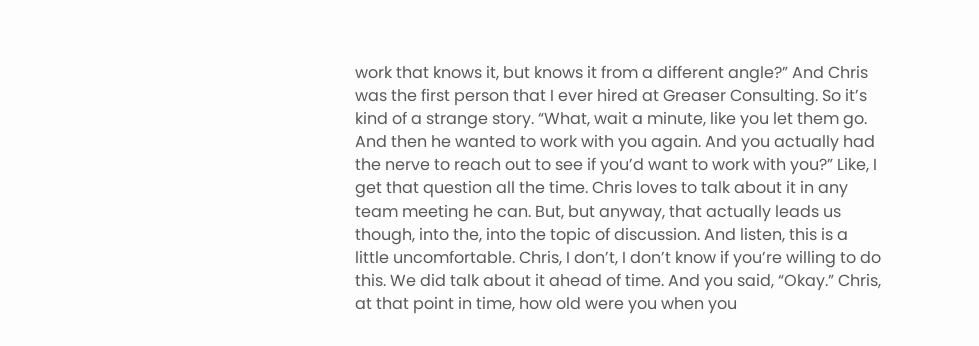work that knows it, but knows it from a different angle?” And Chris was the first person that I ever hired at Greaser Consulting. So it’s kind of a strange story. “What, wait a minute, like you let them go. And then he wanted to work with you again. And you actually had the nerve to reach out to see if you’d want to work with you?” Like, I get that question all the time. Chris loves to talk about it in any team meeting he can. But, but anyway, that actually leads us though, into the, into the topic of discussion. And listen, this is a little uncomfortable. Chris, I don’t, I don’t know if you’re willing to do this. We did talk about it ahead of time. And you said, “Okay.” Chris, at that point in time, how old were you when you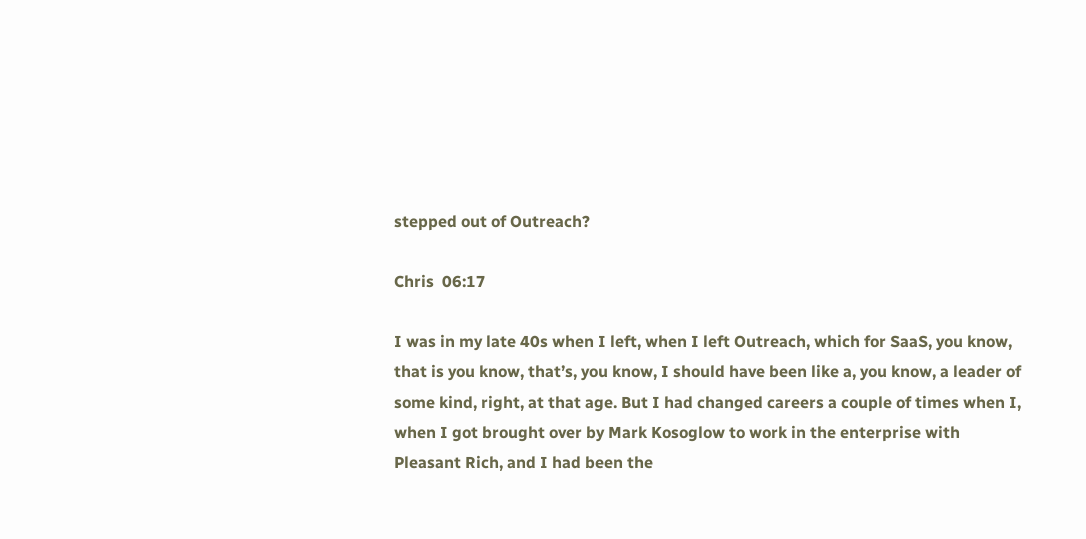stepped out of Outreach?

Chris  06:17

I was in my late 40s when I left, when I left Outreach, which for SaaS, you know, that is you know, that’s, you know, I should have been like a, you know, a leader of some kind, right, at that age. But I had changed careers a couple of times when I, when I got brought over by Mark Kosoglow to work in the enterprise with Pleasant Rich, and I had been the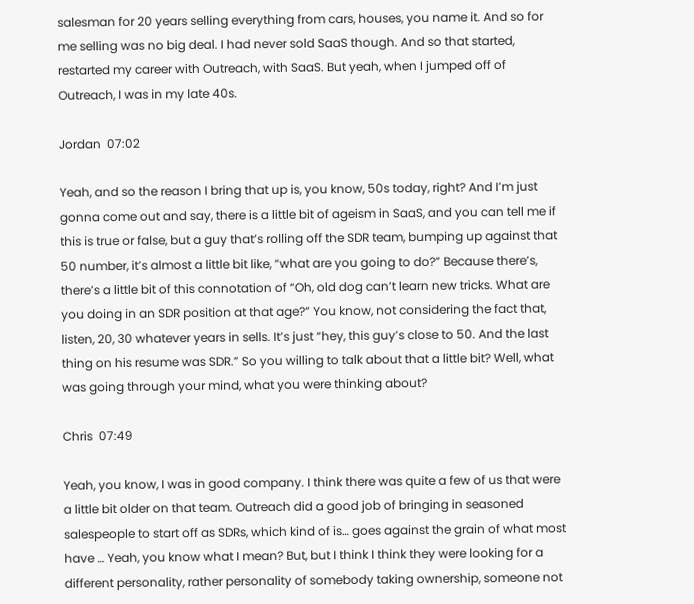salesman for 20 years selling everything from cars, houses, you name it. And so for me selling was no big deal. I had never sold SaaS though. And so that started, restarted my career with Outreach, with SaaS. But yeah, when I jumped off of Outreach, I was in my late 40s.

Jordan  07:02

Yeah, and so the reason I bring that up is, you know, 50s today, right? And I’m just gonna come out and say, there is a little bit of ageism in SaaS, and you can tell me if this is true or false, but a guy that’s rolling off the SDR team, bumping up against that 50 number, it’s almost a little bit like, “what are you going to do?” Because there’s, there’s a little bit of this connotation of “Oh, old dog can’t learn new tricks. What are you doing in an SDR position at that age?” You know, not considering the fact that, listen, 20, 30 whatever years in sells. It’s just “hey, this guy’s close to 50. And the last thing on his resume was SDR.” So you willing to talk about that a little bit? Well, what was going through your mind, what you were thinking about?

Chris  07:49

Yeah, you know, I was in good company. I think there was quite a few of us that were a little bit older on that team. Outreach did a good job of bringing in seasoned salespeople to start off as SDRs, which kind of is… goes against the grain of what most have … Yeah, you know what I mean? But, but I think I think they were looking for a different personality, rather personality of somebody taking ownership, someone not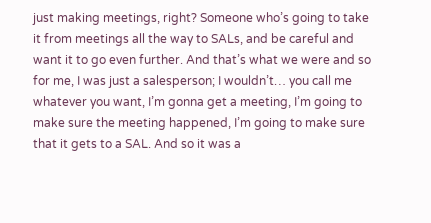just making meetings, right? Someone who’s going to take it from meetings all the way to SALs, and be careful and want it to go even further. And that’s what we were and so for me, I was just a salesperson; I wouldn’t… you call me whatever you want, I’m gonna get a meeting, I’m going to make sure the meeting happened, I’m going to make sure that it gets to a SAL. And so it was a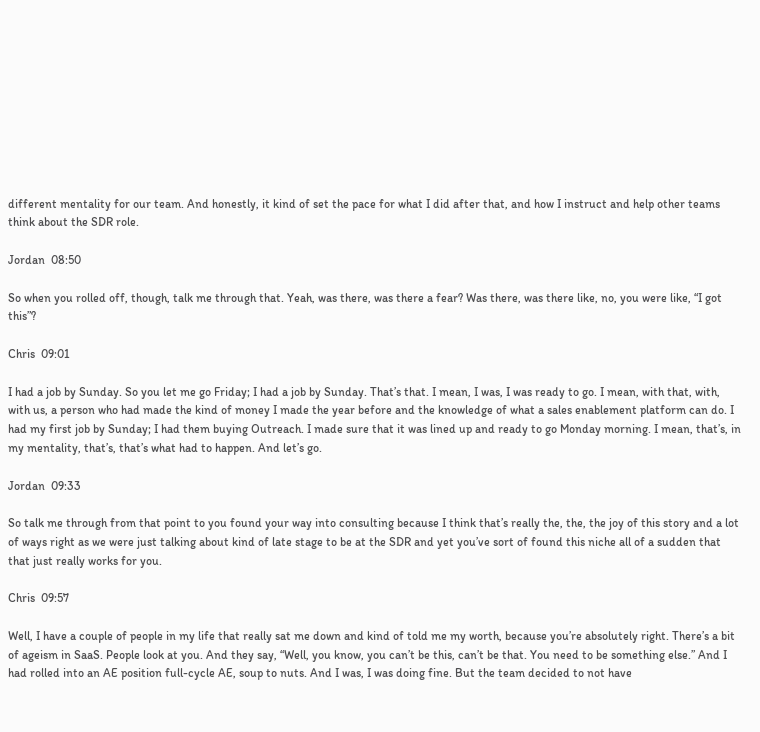different mentality for our team. And honestly, it kind of set the pace for what I did after that, and how I instruct and help other teams think about the SDR role.

Jordan  08:50

So when you rolled off, though, talk me through that. Yeah, was there, was there a fear? Was there, was there like, no, you were like, “I got this”?

Chris  09:01

I had a job by Sunday. So you let me go Friday; I had a job by Sunday. That’s that. I mean, I was, I was ready to go. I mean, with that, with, with us, a person who had made the kind of money I made the year before and the knowledge of what a sales enablement platform can do. I had my first job by Sunday; I had them buying Outreach. I made sure that it was lined up and ready to go Monday morning. I mean, that’s, in my mentality, that’s, that’s what had to happen. And let’s go.

Jordan  09:33

So talk me through from that point to you found your way into consulting because I think that’s really the, the, the joy of this story and a lot of ways right as we were just talking about kind of late stage to be at the SDR and yet you’ve sort of found this niche all of a sudden that that just really works for you.

Chris  09:57

Well, I have a couple of people in my life that really sat me down and kind of told me my worth, because you’re absolutely right. There’s a bit of ageism in SaaS. People look at you. And they say, “Well, you know, you can’t be this, can’t be that. You need to be something else.” And I had rolled into an AE position full-cycle AE, soup to nuts. And I was, I was doing fine. But the team decided to not have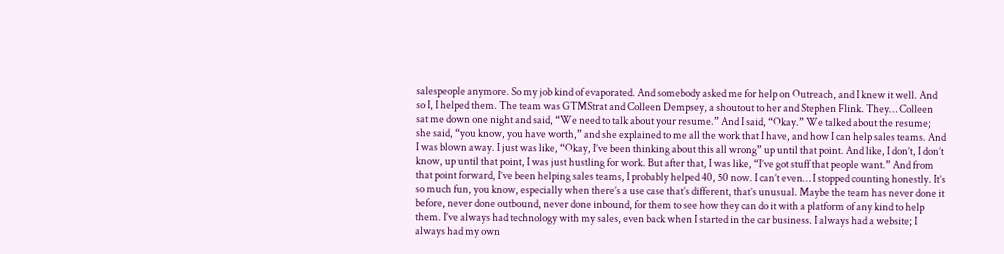salespeople anymore. So my job kind of evaporated. And somebody asked me for help on Outreach, and I knew it well. And so I, I helped them. The team was GTMStrat and Colleen Dempsey, a shoutout to her and Stephen Flink. They… Colleen sat me down one night and said, “We need to talk about your resume.” And I said, “Okay.” We talked about the resume; she said, “you know, you have worth,” and she explained to me all the work that I have, and how I can help sales teams. And I was blown away. I just was like, “Okay, I’ve been thinking about this all wrong” up until that point. And like, I don’t, I don’t know, up until that point, I was just hustling for work. But after that, I was like, “I’ve got stuff that people want.” And from that point forward, I’ve been helping sales teams, I probably helped 40, 50 now. I can’t even… I stopped counting honestly. It’s so much fun, you know, especially when there’s a use case that’s different, that’s unusual. Maybe the team has never done it before, never done outbound, never done inbound, for them to see how they can do it with a platform of any kind to help them. I’ve always had technology with my sales, even back when I started in the car business. I always had a website; I always had my own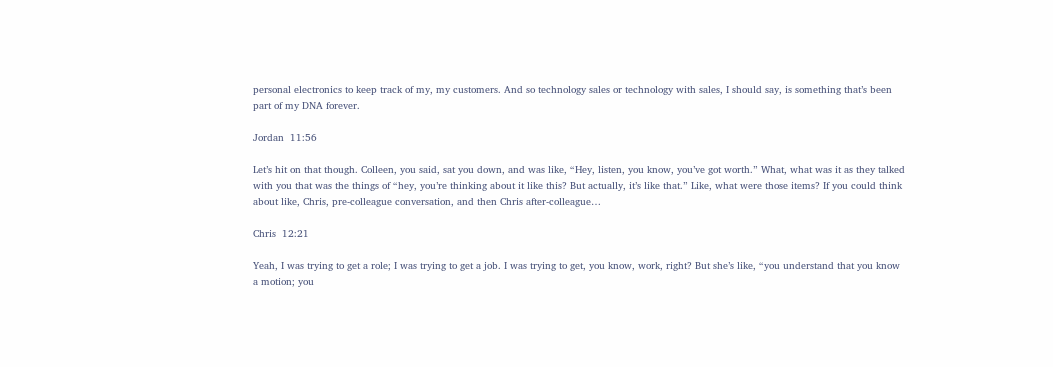personal electronics to keep track of my, my customers. And so technology sales or technology with sales, I should say, is something that’s been part of my DNA forever.

Jordan  11:56

Let’s hit on that though. Colleen, you said, sat you down, and was like, “Hey, listen, you know, you’ve got worth.” What, what was it as they talked with you that was the things of “hey, you’re thinking about it like this? But actually, it’s like that.” Like, what were those items? If you could think about like, Chris, pre-colleague conversation, and then Chris after-colleague…

Chris  12:21

Yeah, I was trying to get a role; I was trying to get a job. I was trying to get, you know, work, right? But she’s like, “you understand that you know a motion; you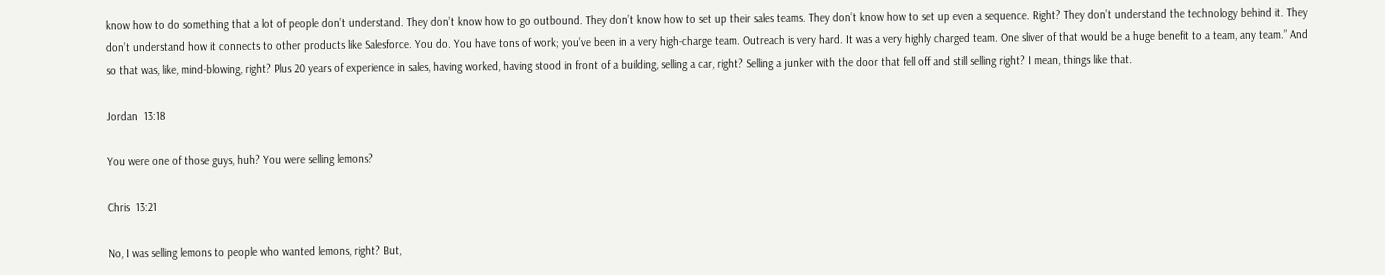know how to do something that a lot of people don’t understand. They don’t know how to go outbound. They don’t know how to set up their sales teams. They don’t know how to set up even a sequence. Right? They don’t understand the technology behind it. They don’t understand how it connects to other products like Salesforce. You do. You have tons of work; you’ve been in a very high-charge team. Outreach is very hard. It was a very highly charged team. One sliver of that would be a huge benefit to a team, any team.” And so that was, like, mind-blowing, right? Plus 20 years of experience in sales, having worked, having stood in front of a building, selling a car, right? Selling a junker with the door that fell off and still selling right? I mean, things like that.

Jordan  13:18

You were one of those guys, huh? You were selling lemons?

Chris  13:21

No, I was selling lemons to people who wanted lemons, right? But,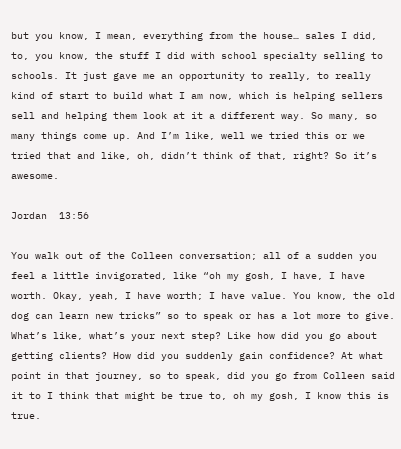but you know, I mean, everything from the house… sales I did, to, you know, the stuff I did with school specialty selling to schools. It just gave me an opportunity to really, to really kind of start to build what I am now, which is helping sellers sell and helping them look at it a different way. So many, so many things come up. And I’m like, well we tried this or we tried that and like, oh, didn’t think of that, right? So it’s awesome.

Jordan  13:56

You walk out of the Colleen conversation; all of a sudden you feel a little invigorated, like “oh my gosh, I have, I have worth. Okay, yeah, I have worth; I have value. You know, the old dog can learn new tricks” so to speak or has a lot more to give. What’s like, what’s your next step? Like how did you go about getting clients? How did you suddenly gain confidence? At what point in that journey, so to speak, did you go from Colleen said it to I think that might be true to, oh my gosh, I know this is true.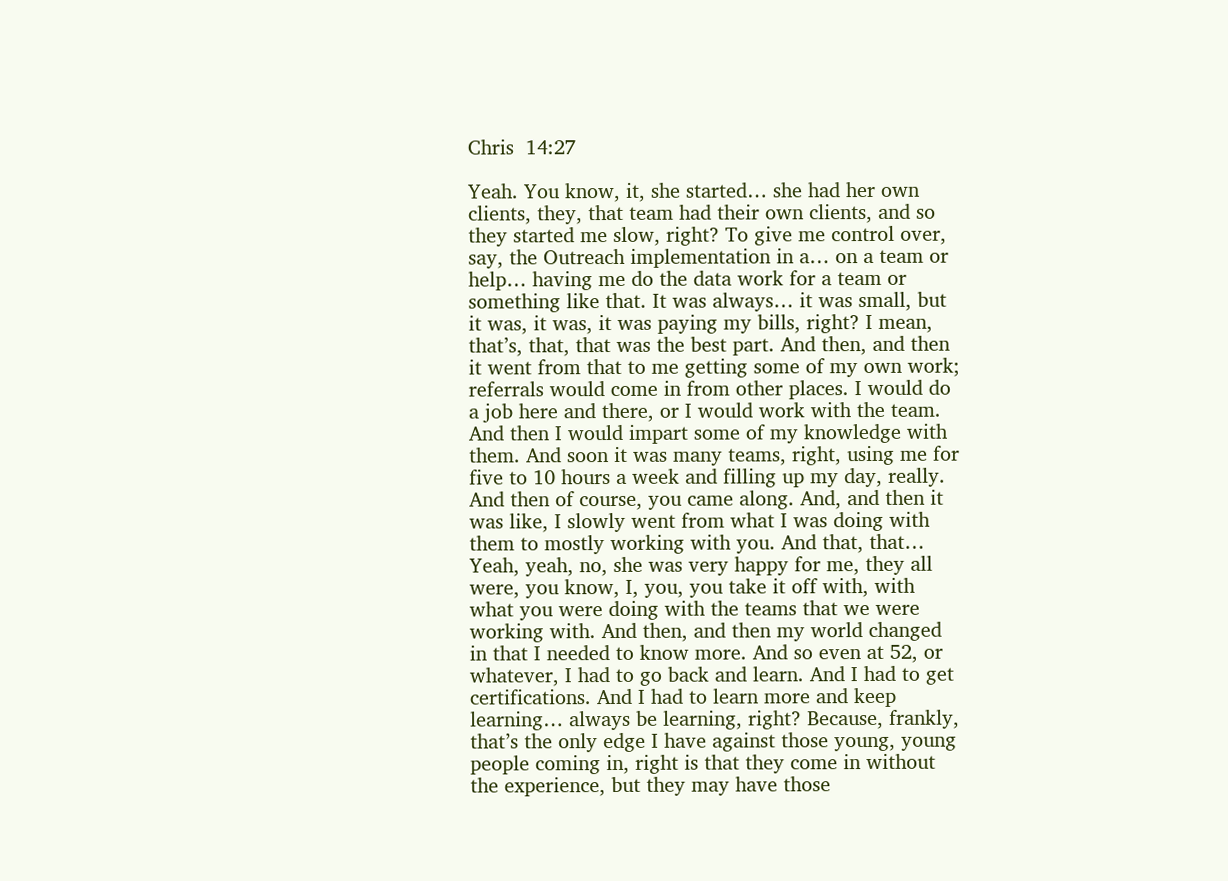Chris  14:27

Yeah. You know, it, she started… she had her own clients, they, that team had their own clients, and so they started me slow, right? To give me control over, say, the Outreach implementation in a… on a team or help… having me do the data work for a team or something like that. It was always… it was small, but it was, it was, it was paying my bills, right? I mean, that’s, that, that was the best part. And then, and then it went from that to me getting some of my own work; referrals would come in from other places. I would do a job here and there, or I would work with the team. And then I would impart some of my knowledge with them. And soon it was many teams, right, using me for five to 10 hours a week and filling up my day, really. And then of course, you came along. And, and then it was like, I slowly went from what I was doing with them to mostly working with you. And that, that… Yeah, yeah, no, she was very happy for me, they all were, you know, I, you, you take it off with, with what you were doing with the teams that we were working with. And then, and then my world changed in that I needed to know more. And so even at 52, or whatever, I had to go back and learn. And I had to get certifications. And I had to learn more and keep learning… always be learning, right? Because, frankly, that’s the only edge I have against those young, young people coming in, right is that they come in without the experience, but they may have those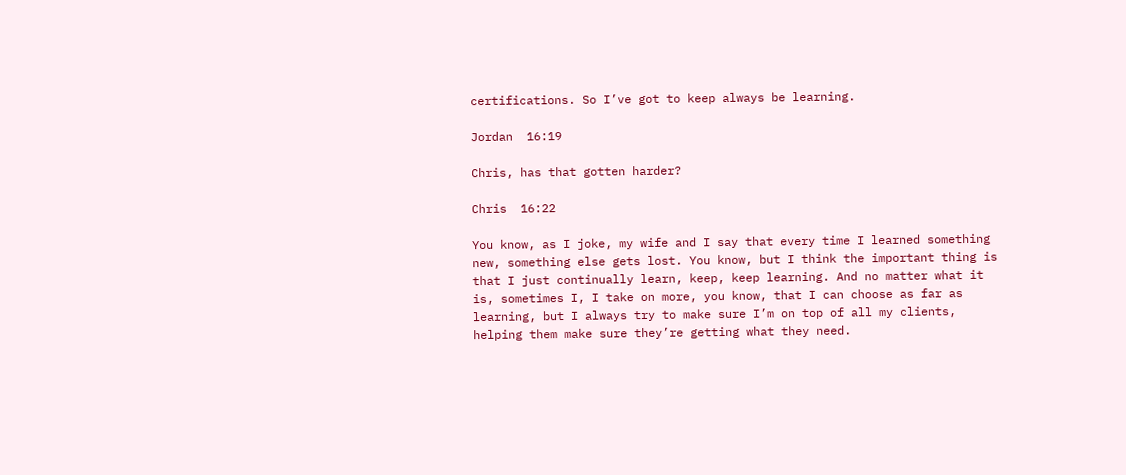certifications. So I’ve got to keep always be learning.

Jordan  16:19

Chris, has that gotten harder?

Chris  16:22

You know, as I joke, my wife and I say that every time I learned something new, something else gets lost. You know, but I think the important thing is that I just continually learn, keep, keep learning. And no matter what it is, sometimes I, I take on more, you know, that I can choose as far as learning, but I always try to make sure I’m on top of all my clients, helping them make sure they’re getting what they need.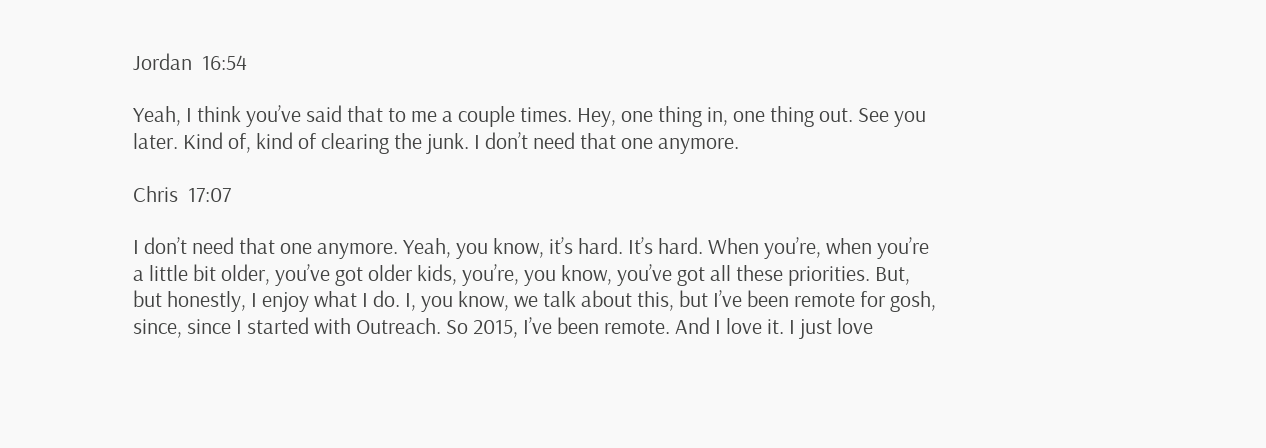Jordan  16:54

Yeah, I think you’ve said that to me a couple times. Hey, one thing in, one thing out. See you later. Kind of, kind of clearing the junk. I don’t need that one anymore.

Chris  17:07

I don’t need that one anymore. Yeah, you know, it’s hard. It’s hard. When you’re, when you’re a little bit older, you’ve got older kids, you’re, you know, you’ve got all these priorities. But, but honestly, I enjoy what I do. I, you know, we talk about this, but I’ve been remote for gosh, since, since I started with Outreach. So 2015, I’ve been remote. And I love it. I just love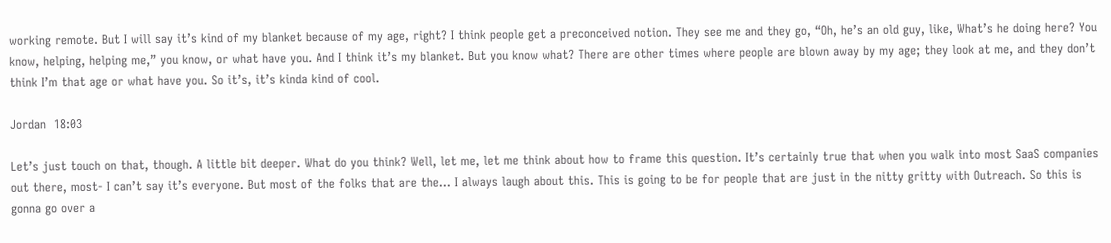working remote. But I will say it’s kind of my blanket because of my age, right? I think people get a preconceived notion. They see me and they go, “Oh, he’s an old guy, like, What’s he doing here? You know, helping, helping me,” you know, or what have you. And I think it’s my blanket. But you know what? There are other times where people are blown away by my age; they look at me, and they don’t think I’m that age or what have you. So it’s, it’s kinda kind of cool.

Jordan  18:03

Let’s just touch on that, though. A little bit deeper. What do you think? Well, let me, let me think about how to frame this question. It’s certainly true that when you walk into most SaaS companies out there, most- I can’t say it’s everyone. But most of the folks that are the… I always laugh about this. This is going to be for people that are just in the nitty gritty with Outreach. So this is gonna go over a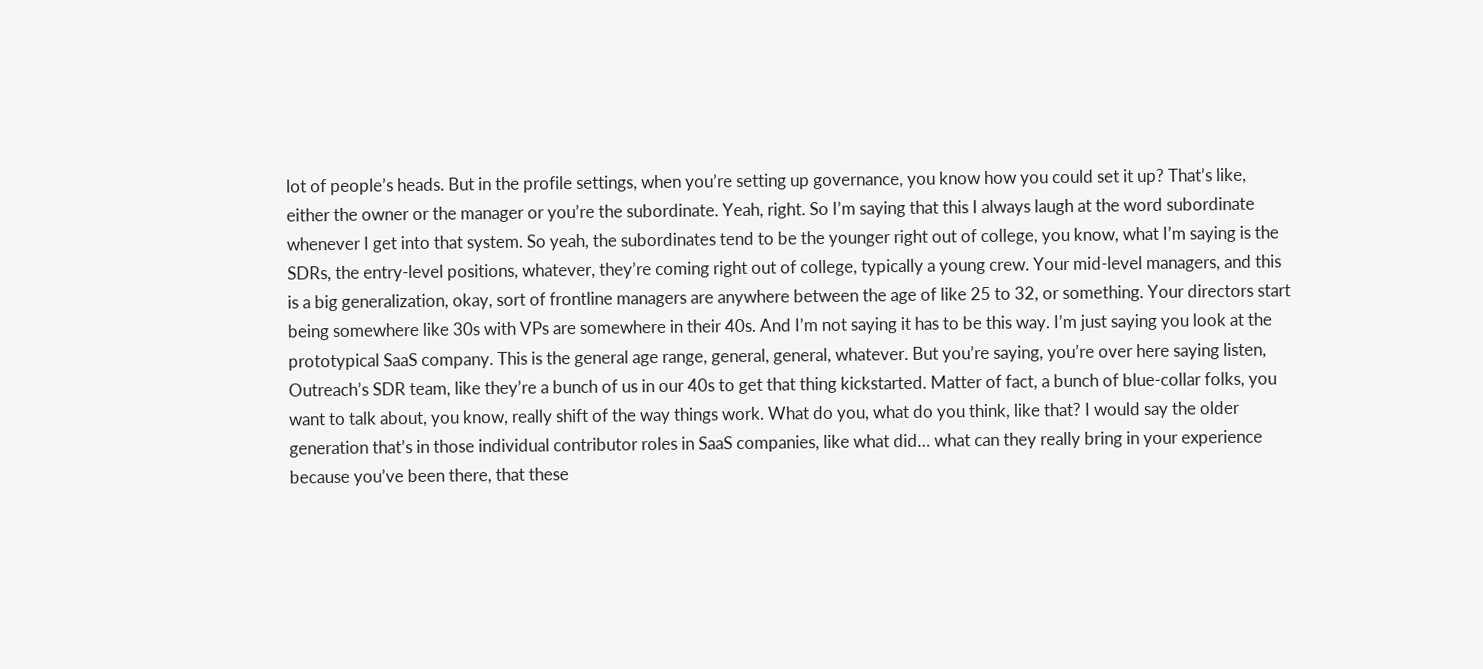lot of people’s heads. But in the profile settings, when you’re setting up governance, you know how you could set it up? That’s like, either the owner or the manager or you’re the subordinate. Yeah, right. So I’m saying that this I always laugh at the word subordinate whenever I get into that system. So yeah, the subordinates tend to be the younger right out of college, you know, what I’m saying is the SDRs, the entry-level positions, whatever, they’re coming right out of college, typically a young crew. Your mid-level managers, and this is a big generalization, okay, sort of frontline managers are anywhere between the age of like 25 to 32, or something. Your directors start being somewhere like 30s with VPs are somewhere in their 40s. And I’m not saying it has to be this way. I’m just saying you look at the prototypical SaaS company. This is the general age range, general, general, whatever. But you’re saying, you’re over here saying listen, Outreach’s SDR team, like they’re a bunch of us in our 40s to get that thing kickstarted. Matter of fact, a bunch of blue-collar folks, you want to talk about, you know, really shift of the way things work. What do you, what do you think, like that? I would say the older generation that’s in those individual contributor roles in SaaS companies, like what did… what can they really bring in your experience because you’ve been there, that these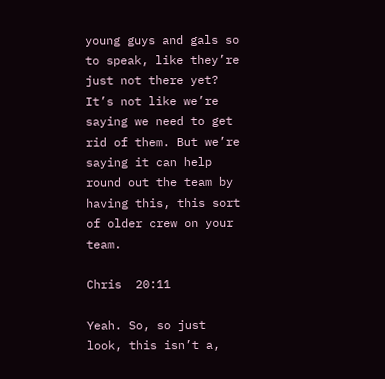young guys and gals so to speak, like they’re just not there yet? It’s not like we’re saying we need to get rid of them. But we’re saying it can help round out the team by having this, this sort of older crew on your team.

Chris  20:11

Yeah. So, so just look, this isn’t a,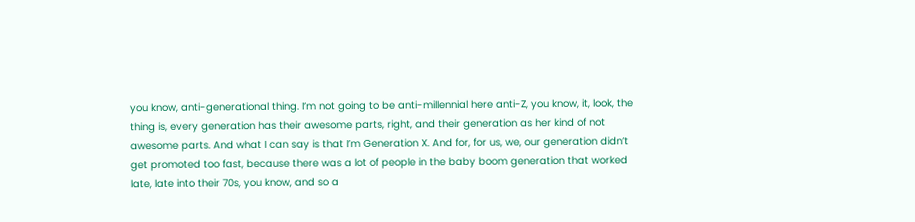you know, anti-generational thing. I’m not going to be anti-millennial here anti-Z, you know, it, look, the thing is, every generation has their awesome parts, right, and their generation as her kind of not awesome parts. And what I can say is that I’m Generation X. And for, for us, we, our generation didn’t get promoted too fast, because there was a lot of people in the baby boom generation that worked late, late into their 70s, you know, and so a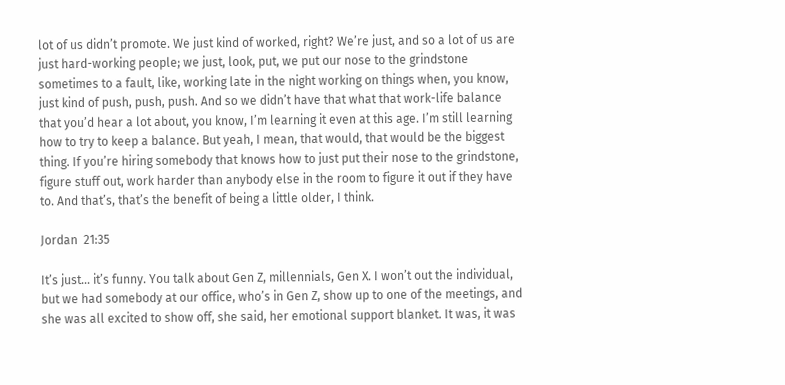lot of us didn’t promote. We just kind of worked, right? We’re just, and so a lot of us are just hard-working people; we just, look, put, we put our nose to the grindstone sometimes to a fault, like, working late in the night working on things when, you know, just kind of push, push, push. And so we didn’t have that what that work-life balance that you’d hear a lot about, you know, I’m learning it even at this age. I’m still learning how to try to keep a balance. But yeah, I mean, that would, that would be the biggest thing. If you’re hiring somebody that knows how to just put their nose to the grindstone, figure stuff out, work harder than anybody else in the room to figure it out if they have to. And that’s, that’s the benefit of being a little older, I think.

Jordan  21:35

It’s just… it’s funny. You talk about Gen Z, millennials, Gen X. I won’t out the individual, but we had somebody at our office, who’s in Gen Z, show up to one of the meetings, and she was all excited to show off, she said, her emotional support blanket. It was, it was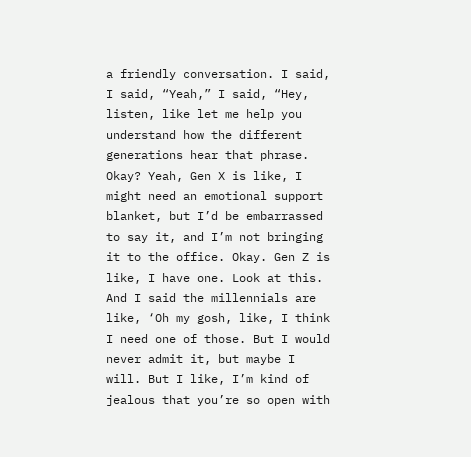a friendly conversation. I said, I said, “Yeah,” I said, “Hey, listen, like let me help you understand how the different generations hear that phrase. Okay? Yeah, Gen X is like, I might need an emotional support blanket, but I’d be embarrassed to say it, and I’m not bringing it to the office. Okay. Gen Z is like, I have one. Look at this. And I said the millennials are like, ‘Oh my gosh, like, I think I need one of those. But I would never admit it, but maybe I will. But I like, I’m kind of jealous that you’re so open with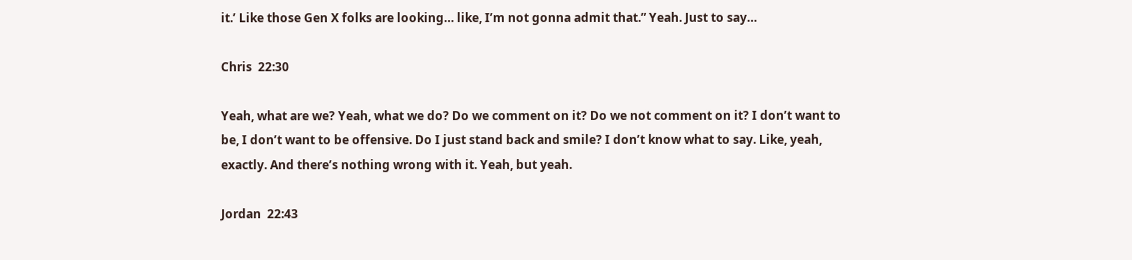it.’ Like those Gen X folks are looking… like, I’m not gonna admit that.” Yeah. Just to say…

Chris  22:30

Yeah, what are we? Yeah, what we do? Do we comment on it? Do we not comment on it? I don’t want to be, I don’t want to be offensive. Do I just stand back and smile? I don’t know what to say. Like, yeah, exactly. And there’s nothing wrong with it. Yeah, but yeah.

Jordan  22:43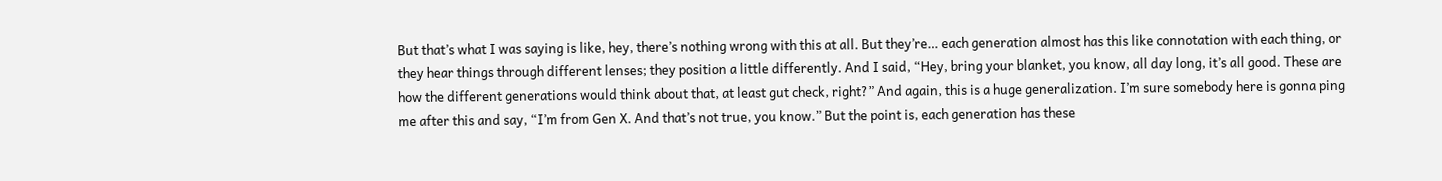But that’s what I was saying is like, hey, there’s nothing wrong with this at all. But they’re… each generation almost has this like connotation with each thing, or they hear things through different lenses; they position a little differently. And I said, “Hey, bring your blanket, you know, all day long, it’s all good. These are how the different generations would think about that, at least gut check, right?” And again, this is a huge generalization. I’m sure somebody here is gonna ping me after this and say, “I’m from Gen X. And that’s not true, you know.” But the point is, each generation has these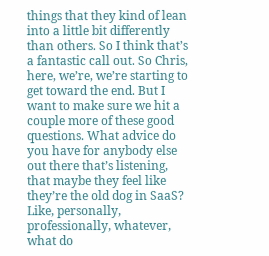things that they kind of lean into a little bit differently than others. So I think that’s a fantastic call out. So Chris, here, we’re, we’re starting to get toward the end. But I want to make sure we hit a couple more of these good questions. What advice do you have for anybody else out there that’s listening, that maybe they feel like they’re the old dog in SaaS? Like, personally, professionally, whatever, what do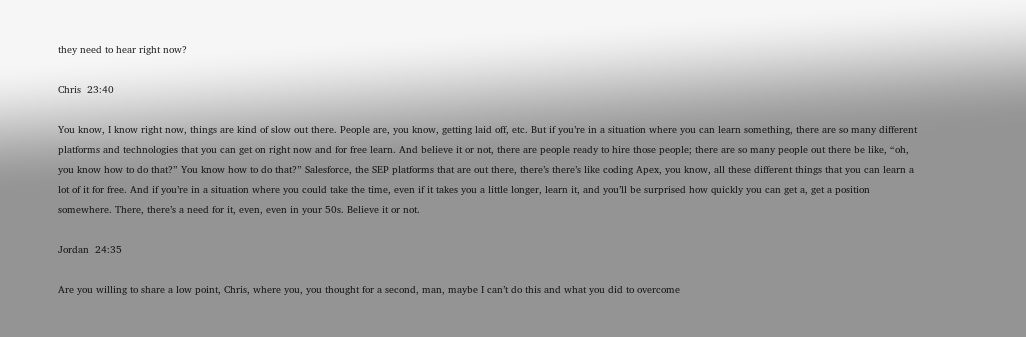they need to hear right now?

Chris  23:40

You know, I know right now, things are kind of slow out there. People are, you know, getting laid off, etc. But if you’re in a situation where you can learn something, there are so many different platforms and technologies that you can get on right now and for free learn. And believe it or not, there are people ready to hire those people; there are so many people out there be like, “oh, you know how to do that?” You know how to do that?” Salesforce, the SEP platforms that are out there, there’s there’s like coding Apex, you know, all these different things that you can learn a lot of it for free. And if you’re in a situation where you could take the time, even if it takes you a little longer, learn it, and you’ll be surprised how quickly you can get a, get a position somewhere. There, there’s a need for it, even, even in your 50s. Believe it or not.

Jordan  24:35

Are you willing to share a low point, Chris, where you, you thought for a second, man, maybe I can’t do this and what you did to overcome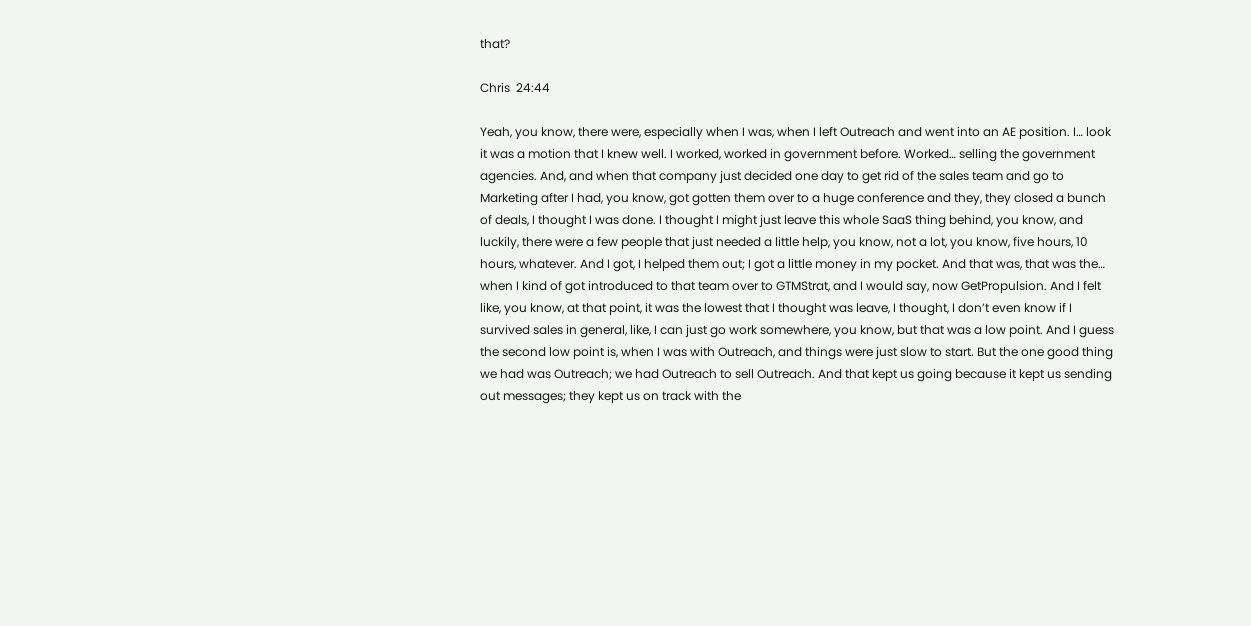that?

Chris  24:44

Yeah, you know, there were, especially when I was, when I left Outreach and went into an AE position. I… look it was a motion that I knew well. I worked, worked in government before. Worked… selling the government agencies. And, and when that company just decided one day to get rid of the sales team and go to Marketing after I had, you know, got gotten them over to a huge conference and they, they closed a bunch of deals, I thought I was done. I thought I might just leave this whole SaaS thing behind, you know, and luckily, there were a few people that just needed a little help, you know, not a lot, you know, five hours, 10 hours, whatever. And I got, I helped them out; I got a little money in my pocket. And that was, that was the… when I kind of got introduced to that team over to GTMStrat, and I would say, now GetPropulsion. And I felt like, you know, at that point, it was the lowest that I thought was leave, I thought, I don’t even know if I survived sales in general, like, I can just go work somewhere, you know, but that was a low point. And I guess the second low point is, when I was with Outreach, and things were just slow to start. But the one good thing we had was Outreach; we had Outreach to sell Outreach. And that kept us going because it kept us sending out messages; they kept us on track with the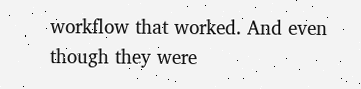workflow that worked. And even though they were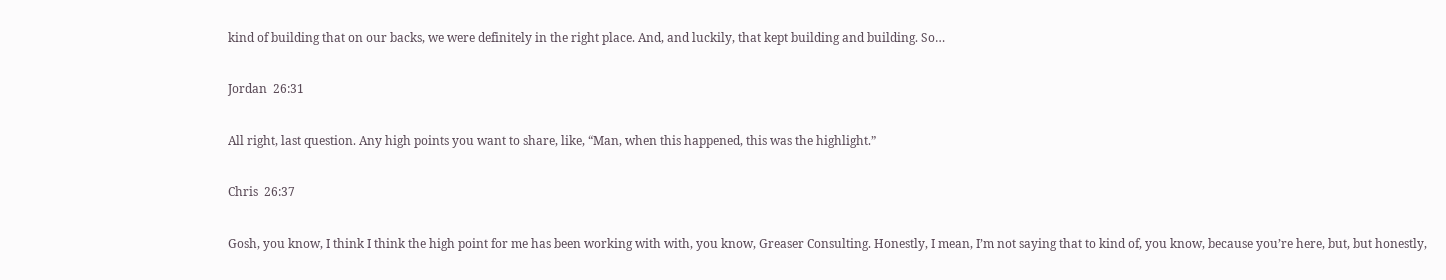kind of building that on our backs, we were definitely in the right place. And, and luckily, that kept building and building. So…

Jordan  26:31

All right, last question. Any high points you want to share, like, “Man, when this happened, this was the highlight.”

Chris  26:37

Gosh, you know, I think I think the high point for me has been working with with, you know, Greaser Consulting. Honestly, I mean, I’m not saying that to kind of, you know, because you’re here, but, but honestly,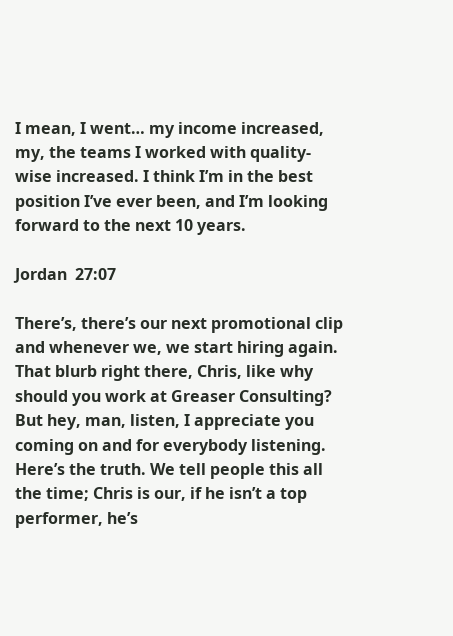I mean, I went… my income increased, my, the teams I worked with quality-wise increased. I think I’m in the best position I’ve ever been, and I’m looking forward to the next 10 years.

Jordan  27:07

There’s, there’s our next promotional clip and whenever we, we start hiring again. That blurb right there, Chris, like why should you work at Greaser Consulting? But hey, man, listen, I appreciate you coming on and for everybody listening. Here’s the truth. We tell people this all the time; Chris is our, if he isn’t a top performer, he’s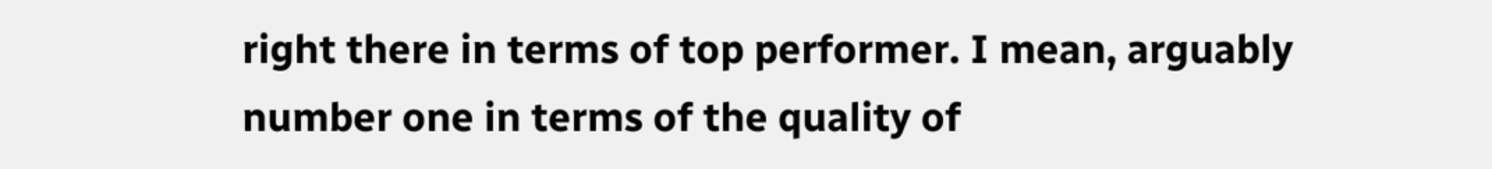right there in terms of top performer. I mean, arguably number one in terms of the quality of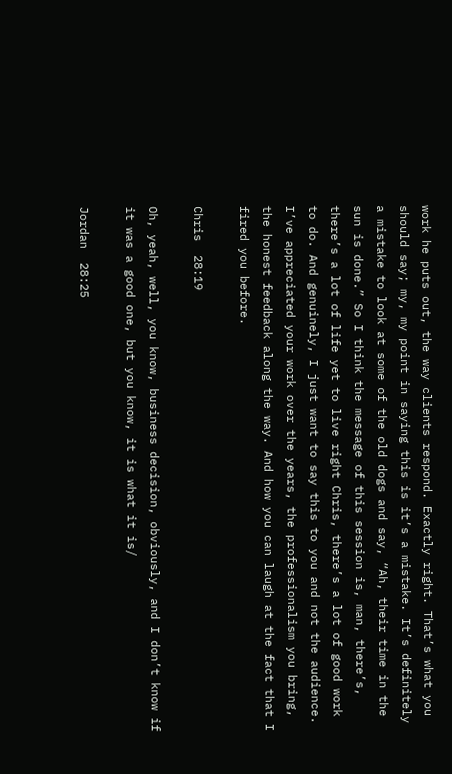work he puts out, the way clients respond. Exactly right. That’s what you should say; my, my point in saying this is it’s a mistake. It’s definitely a mistake to look at some of the old dogs and say, “Ah, their time in the sun is done.” So I think the message of this session is, man, there’s, there’s a lot of life yet to live right Chris, there’s a lot of good work to do. And genuinely, I just want to say this to you and not the audience. I’ve appreciated your work over the years, the professionalism you bring, the honest feedback along the way. And how you can laugh at the fact that I fired you before.

Chris  28:19

Oh, yeah, well, you know, business decision, obviously, and I don’t know if it was a good one, but you know, it is what it is/

Jordan  28:25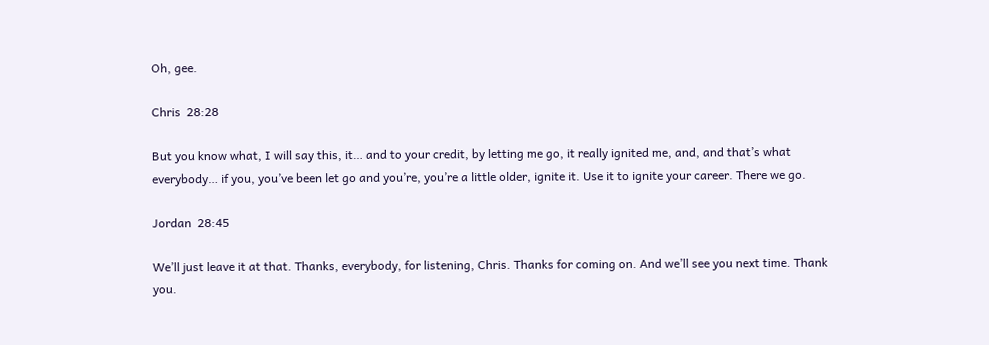Oh, gee.

Chris  28:28

But you know what, I will say this, it… and to your credit, by letting me go, it really ignited me, and, and that’s what everybody… if you, you’ve been let go and you’re, you’re a little older, ignite it. Use it to ignite your career. There we go.

Jordan  28:45

We’ll just leave it at that. Thanks, everybody, for listening, Chris. Thanks for coming on. And we’ll see you next time. Thank you.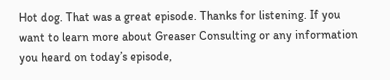Hot dog. That was a great episode. Thanks for listening. If you want to learn more about Greaser Consulting or any information you heard on today’s episode,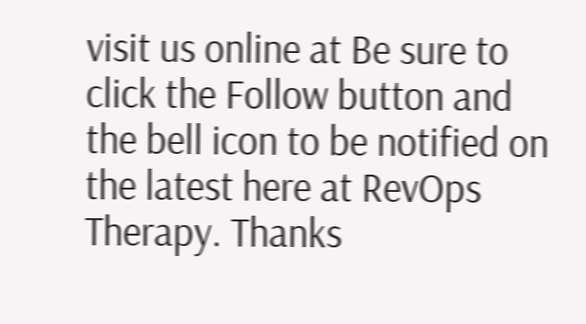visit us online at Be sure to click the Follow button and the bell icon to be notified on the latest here at RevOps Therapy. Thanks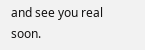and see you real soon.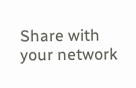Share with your network